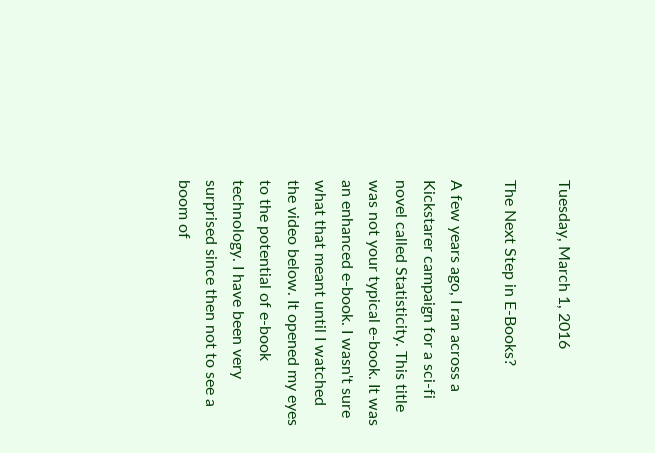Tuesday, March 1, 2016

The Next Step in E-Books?

A few years ago, I ran across a Kickstarer campaign for a sci-fi novel called Statisticity. This title was not your typical e-book. It was an enhanced e-book. I wasn't sure what that meant until I watched the video below. It opened my eyes to the potential of e-book technology. I have been very surprised since then not to see a boom of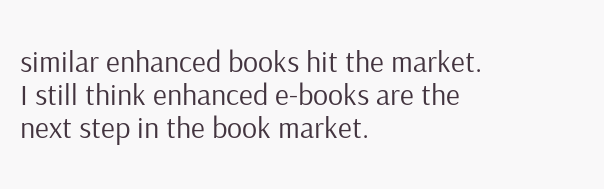similar enhanced books hit the market. I still think enhanced e-books are the next step in the book market.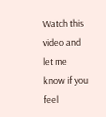Watch this video and let me know if you feel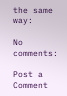the same way:

No comments:

Post a Comment